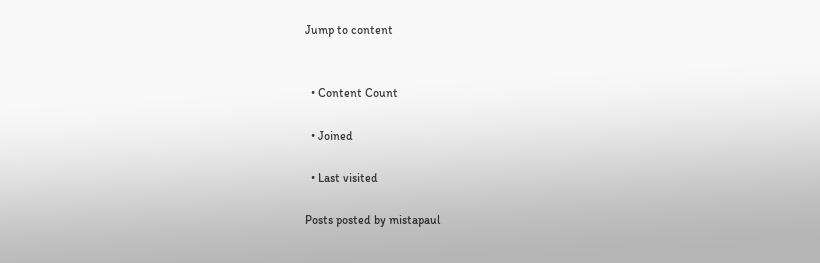Jump to content


  • Content Count

  • Joined

  • Last visited

Posts posted by mistapaul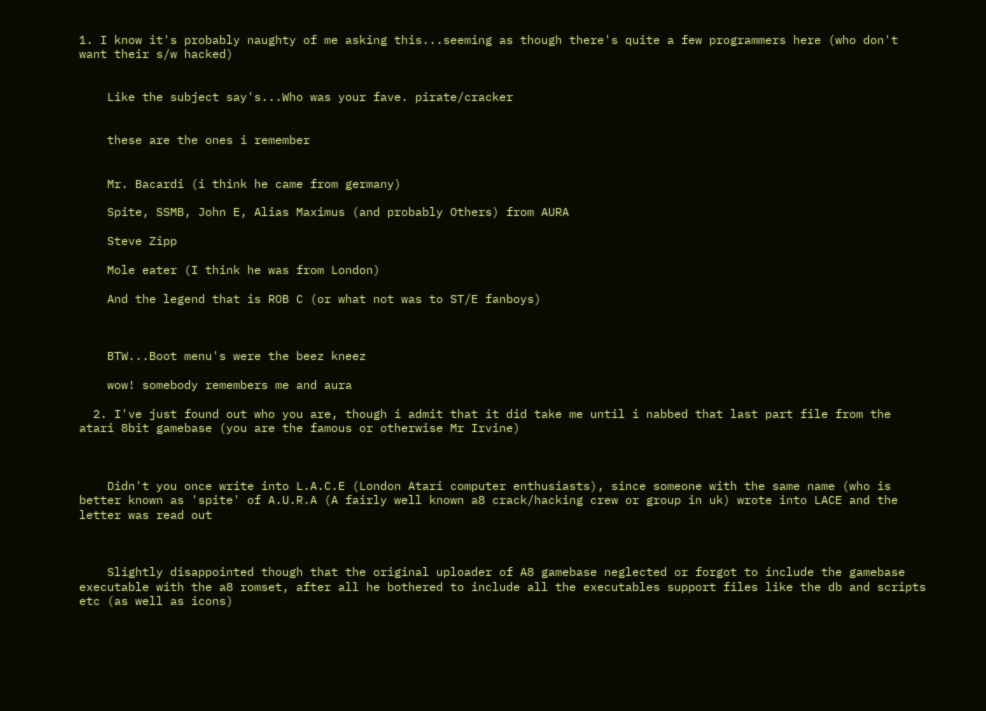1. I know it's probably naughty of me asking this...seeming as though there's quite a few programmers here (who don't want their s/w hacked)


    Like the subject say's...Who was your fave. pirate/cracker


    these are the ones i remember


    Mr. Bacardi (i think he came from germany)

    Spite, SSMB, John E, Alias Maximus (and probably Others) from AURA

    Steve Zipp

    Mole eater (I think he was from London)

    And the legend that is ROB C (or what not was to ST/E fanboys)



    BTW...Boot menu's were the beez kneez

    wow! somebody remembers me and aura

  2. I've just found out who you are, though i admit that it did take me until i nabbed that last part file from the atari 8bit gamebase (you are the famous or otherwise Mr Irvine)



    Didn't you once write into L.A.C.E (London Atari computer enthusiasts), since someone with the same name (who is better known as 'spite' of A.U.R.A (A fairly well known a8 crack/hacking crew or group in uk) wrote into LACE and the letter was read out



    Slightly disappointed though that the original uploader of A8 gamebase neglected or forgot to include the gamebase executable with the a8 romset, after all he bothered to include all the executables support files like the db and scripts etc (as well as icons)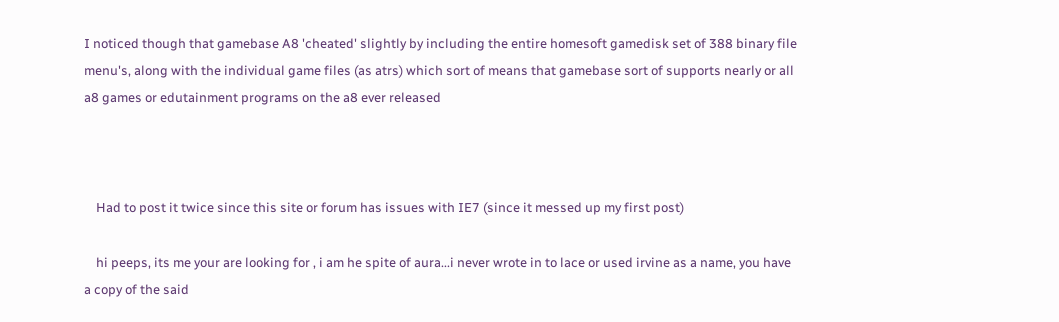I noticed though that gamebase A8 'cheated' slightly by including the entire homesoft gamedisk set of 388 binary file menu's, along with the individual game files (as atrs) which sort of means that gamebase sort of supports nearly or all a8 games or edutainment programs on the a8 ever released



    Had to post it twice since this site or forum has issues with IE7 (since it messed up my first post)

    hi peeps, its me your are looking for , i am he spite of aura...i never wrote in to lace or used irvine as a name, you have a copy of the said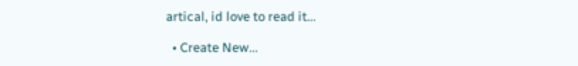artical, id love to read it...

  • Create New...